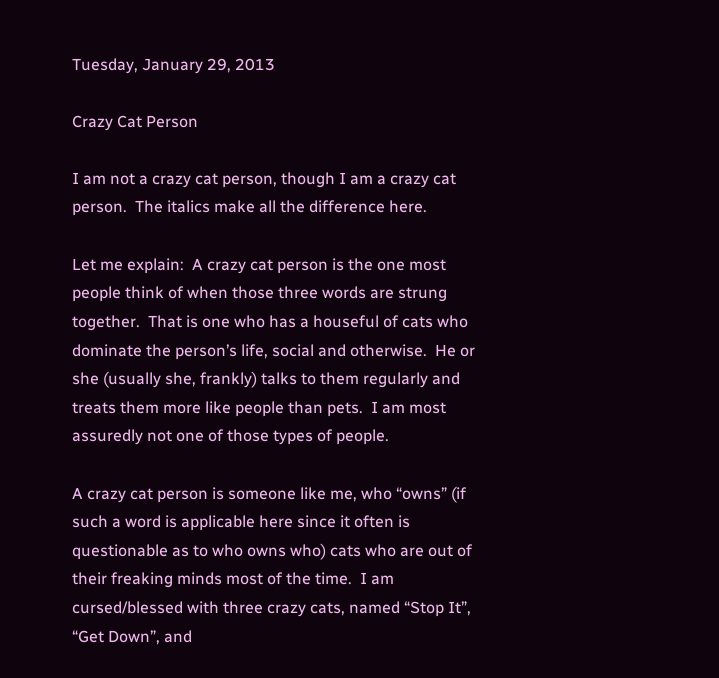Tuesday, January 29, 2013

Crazy Cat Person

I am not a crazy cat person, though I am a crazy cat person.  The italics make all the difference here.

Let me explain:  A crazy cat person is the one most people think of when those three words are strung together.  That is one who has a houseful of cats who dominate the person’s life, social and otherwise.  He or she (usually she, frankly) talks to them regularly and treats them more like people than pets.  I am most assuredly not one of those types of people.

A crazy cat person is someone like me, who “owns” (if such a word is applicable here since it often is questionable as to who owns who) cats who are out of their freaking minds most of the time.  I am cursed/blessed with three crazy cats, named “Stop It”, “Get Down”, and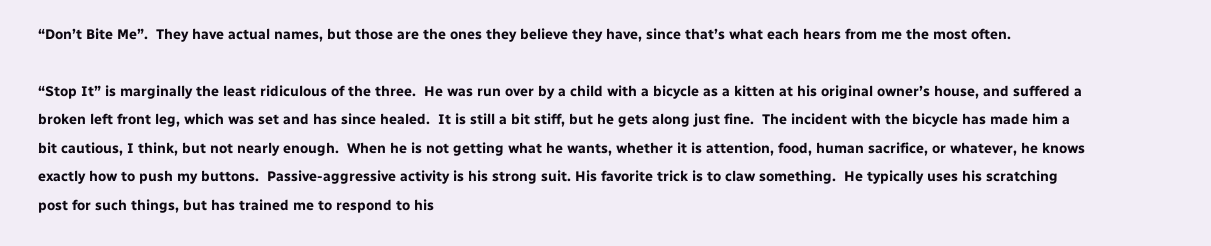“Don’t Bite Me”.  They have actual names, but those are the ones they believe they have, since that’s what each hears from me the most often.

“Stop It” is marginally the least ridiculous of the three.  He was run over by a child with a bicycle as a kitten at his original owner’s house, and suffered a broken left front leg, which was set and has since healed.  It is still a bit stiff, but he gets along just fine.  The incident with the bicycle has made him a bit cautious, I think, but not nearly enough.  When he is not getting what he wants, whether it is attention, food, human sacrifice, or whatever, he knows exactly how to push my buttons.  Passive-aggressive activity is his strong suit. His favorite trick is to claw something.  He typically uses his scratching post for such things, but has trained me to respond to his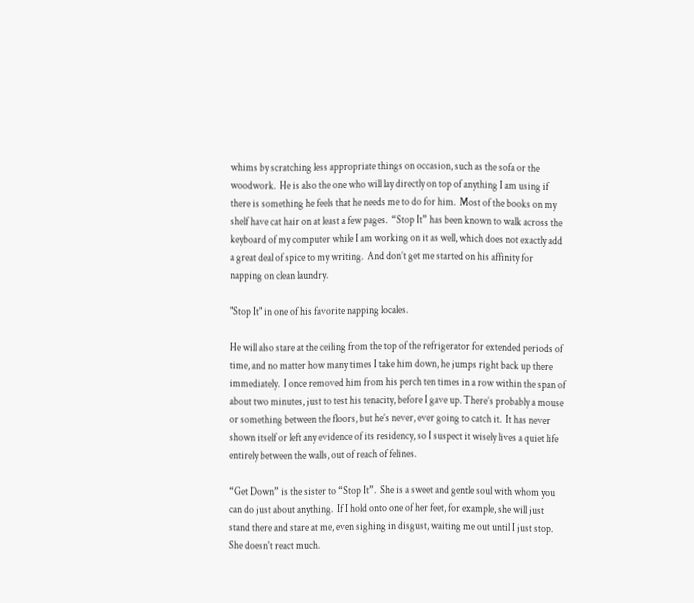whims by scratching less appropriate things on occasion, such as the sofa or the woodwork.  He is also the one who will lay directly on top of anything I am using if there is something he feels that he needs me to do for him.  Most of the books on my shelf have cat hair on at least a few pages.  “Stop It” has been known to walk across the keyboard of my computer while I am working on it as well, which does not exactly add a great deal of spice to my writing.  And don’t get me started on his affinity for napping on clean laundry.

"Stop It" in one of his favorite napping locales.

He will also stare at the ceiling from the top of the refrigerator for extended periods of time, and no matter how many times I take him down, he jumps right back up there immediately.  I once removed him from his perch ten times in a row within the span of about two minutes, just to test his tenacity, before I gave up. There’s probably a mouse or something between the floors, but he’s never, ever going to catch it.  It has never shown itself or left any evidence of its residency, so I suspect it wisely lives a quiet life entirely between the walls, out of reach of felines.

“Get Down” is the sister to “Stop It”.  She is a sweet and gentle soul with whom you can do just about anything.  If I hold onto one of her feet, for example, she will just stand there and stare at me, even sighing in disgust, waiting me out until I just stop.  She doesn't react much.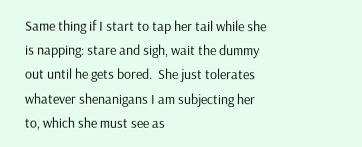Same thing if I start to tap her tail while she is napping: stare and sigh, wait the dummy out until he gets bored.  She just tolerates whatever shenanigans I am subjecting her to, which she must see as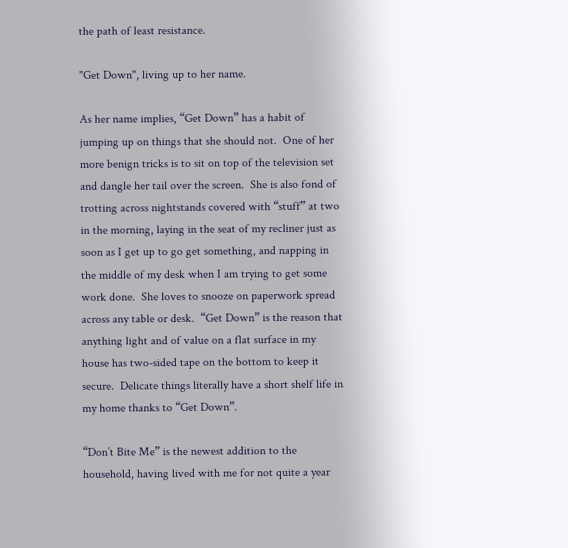the path of least resistance.

"Get Down", living up to her name.

As her name implies, “Get Down” has a habit of jumping up on things that she should not.  One of her more benign tricks is to sit on top of the television set and dangle her tail over the screen.  She is also fond of trotting across nightstands covered with “stuff” at two in the morning, laying in the seat of my recliner just as soon as I get up to go get something, and napping in the middle of my desk when I am trying to get some work done.  She loves to snooze on paperwork spread across any table or desk.  “Get Down” is the reason that anything light and of value on a flat surface in my house has two-sided tape on the bottom to keep it secure.  Delicate things literally have a short shelf life in my home thanks to “Get Down”.

“Don’t Bite Me” is the newest addition to the household, having lived with me for not quite a year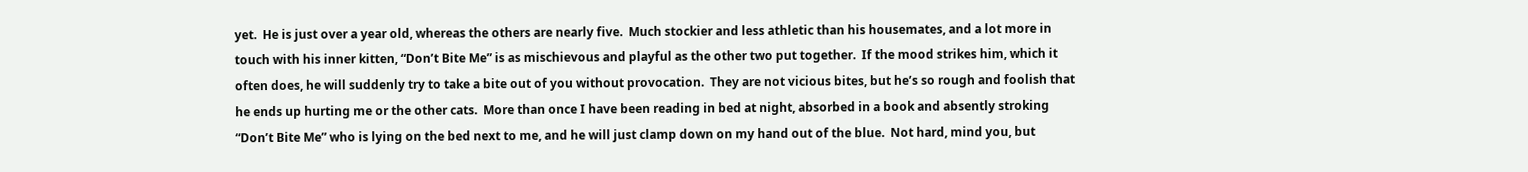yet.  He is just over a year old, whereas the others are nearly five.  Much stockier and less athletic than his housemates, and a lot more in touch with his inner kitten, “Don’t Bite Me” is as mischievous and playful as the other two put together.  If the mood strikes him, which it often does, he will suddenly try to take a bite out of you without provocation.  They are not vicious bites, but he’s so rough and foolish that he ends up hurting me or the other cats.  More than once I have been reading in bed at night, absorbed in a book and absently stroking “Don’t Bite Me” who is lying on the bed next to me, and he will just clamp down on my hand out of the blue.  Not hard, mind you, but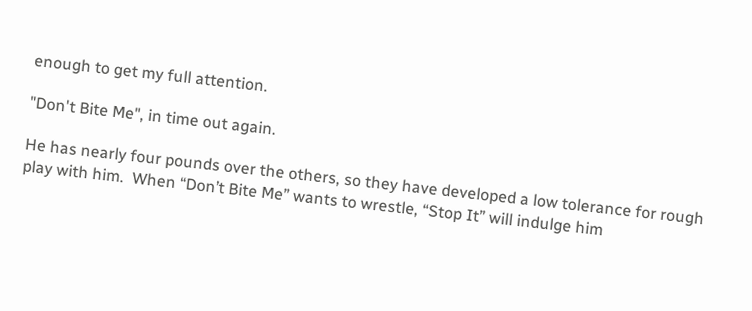enough to get my full attention.

"Don't Bite Me", in time out again.

He has nearly four pounds over the others, so they have developed a low tolerance for rough play with him.  When “Don’t Bite Me” wants to wrestle, “Stop It” will indulge him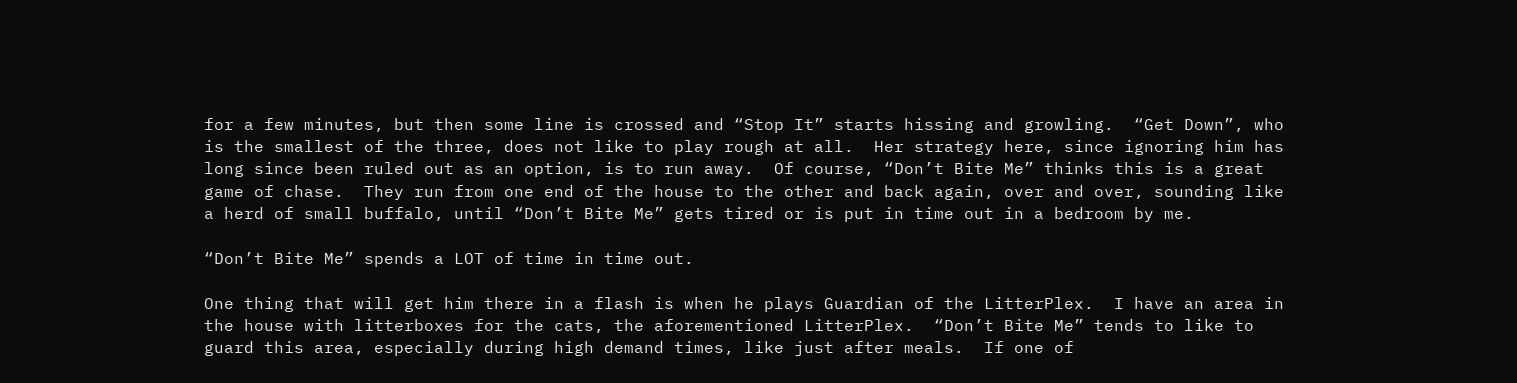for a few minutes, but then some line is crossed and “Stop It” starts hissing and growling.  “Get Down”, who is the smallest of the three, does not like to play rough at all.  Her strategy here, since ignoring him has long since been ruled out as an option, is to run away.  Of course, “Don’t Bite Me” thinks this is a great game of chase.  They run from one end of the house to the other and back again, over and over, sounding like a herd of small buffalo, until “Don’t Bite Me” gets tired or is put in time out in a bedroom by me.

“Don’t Bite Me” spends a LOT of time in time out.

One thing that will get him there in a flash is when he plays Guardian of the LitterPlex.  I have an area in the house with litterboxes for the cats, the aforementioned LitterPlex.  “Don’t Bite Me” tends to like to guard this area, especially during high demand times, like just after meals.  If one of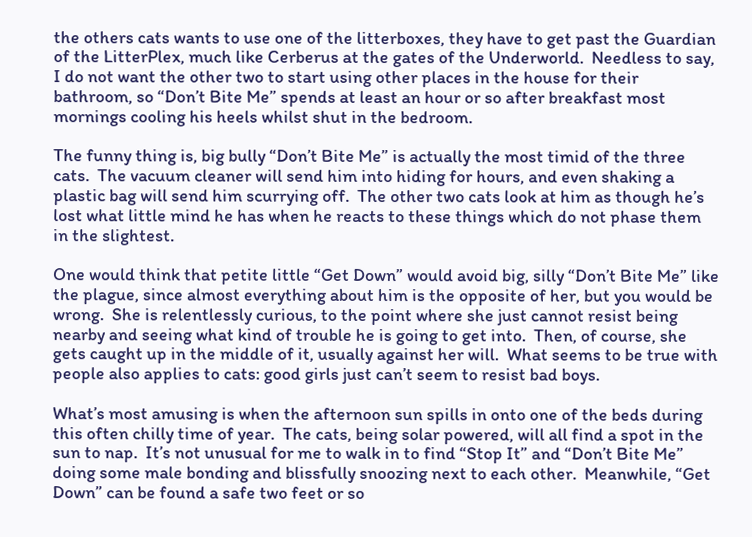the others cats wants to use one of the litterboxes, they have to get past the Guardian of the LitterPlex, much like Cerberus at the gates of the Underworld.  Needless to say, I do not want the other two to start using other places in the house for their bathroom, so “Don’t Bite Me” spends at least an hour or so after breakfast most mornings cooling his heels whilst shut in the bedroom.

The funny thing is, big bully “Don’t Bite Me” is actually the most timid of the three cats.  The vacuum cleaner will send him into hiding for hours, and even shaking a plastic bag will send him scurrying off.  The other two cats look at him as though he’s lost what little mind he has when he reacts to these things which do not phase them in the slightest.

One would think that petite little “Get Down” would avoid big, silly “Don’t Bite Me” like the plague, since almost everything about him is the opposite of her, but you would be wrong.  She is relentlessly curious, to the point where she just cannot resist being nearby and seeing what kind of trouble he is going to get into.  Then, of course, she gets caught up in the middle of it, usually against her will.  What seems to be true with people also applies to cats: good girls just can’t seem to resist bad boys.

What’s most amusing is when the afternoon sun spills in onto one of the beds during this often chilly time of year.  The cats, being solar powered, will all find a spot in the sun to nap.  It’s not unusual for me to walk in to find “Stop It” and “Don’t Bite Me” doing some male bonding and blissfully snoozing next to each other.  Meanwhile, “Get Down” can be found a safe two feet or so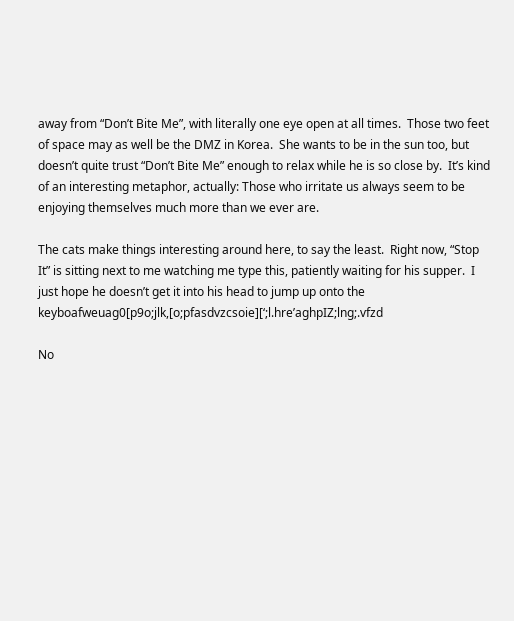away from “Don’t Bite Me”, with literally one eye open at all times.  Those two feet of space may as well be the DMZ in Korea.  She wants to be in the sun too, but doesn’t quite trust “Don’t Bite Me” enough to relax while he is so close by.  It’s kind of an interesting metaphor, actually: Those who irritate us always seem to be enjoying themselves much more than we ever are.

The cats make things interesting around here, to say the least.  Right now, “Stop It” is sitting next to me watching me type this, patiently waiting for his supper.  I just hope he doesn’t get it into his head to jump up onto the keyboafweuag0[p9o;jlk,[o;pfasdvzcsoie][‘;l.hre’aghpIZ;lng;.vfzd

No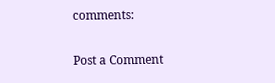comments:

Post a Comment